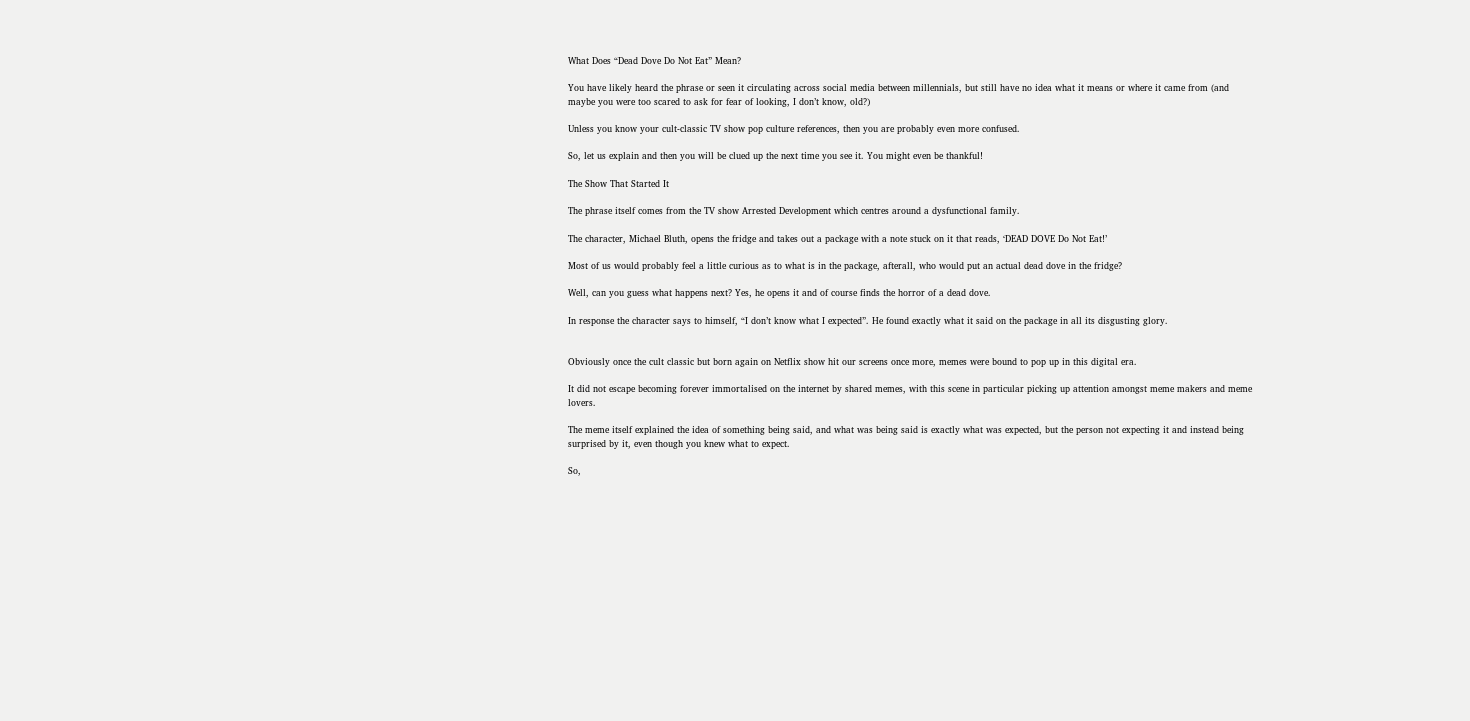What Does “Dead Dove Do Not Eat” Mean?

You have likely heard the phrase or seen it circulating across social media between millennials, but still have no idea what it means or where it came from (and maybe you were too scared to ask for fear of looking, I don’t know, old?)

Unless you know your cult-classic TV show pop culture references, then you are probably even more confused.

So, let us explain and then you will be clued up the next time you see it. You might even be thankful!

The Show That Started It

The phrase itself comes from the TV show Arrested Development which centres around a dysfunctional family.

The character, Michael Bluth, opens the fridge and takes out a package with a note stuck on it that reads, ‘DEAD DOVE Do Not Eat!’

Most of us would probably feel a little curious as to what is in the package, afterall, who would put an actual dead dove in the fridge?

Well, can you guess what happens next? Yes, he opens it and of course finds the horror of a dead dove.

In response the character says to himself, “I don’t know what I expected”. He found exactly what it said on the package in all its disgusting glory.


Obviously once the cult classic but born again on Netflix show hit our screens once more, memes were bound to pop up in this digital era.

It did not escape becoming forever immortalised on the internet by shared memes, with this scene in particular picking up attention amongst meme makers and meme lovers.

The meme itself explained the idea of something being said, and what was being said is exactly what was expected, but the person not expecting it and instead being surprised by it, even though you knew what to expect.

So,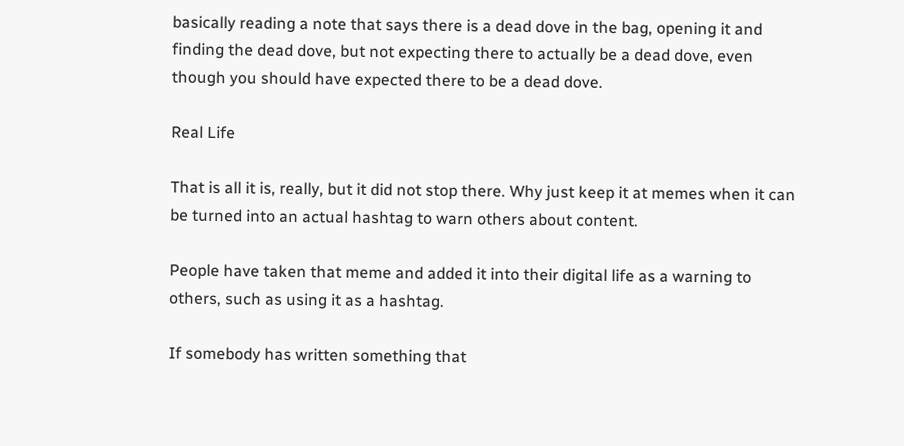basically reading a note that says there is a dead dove in the bag, opening it and finding the dead dove, but not expecting there to actually be a dead dove, even though you should have expected there to be a dead dove.

Real Life

That is all it is, really, but it did not stop there. Why just keep it at memes when it can be turned into an actual hashtag to warn others about content.

People have taken that meme and added it into their digital life as a warning to others, such as using it as a hashtag.

If somebody has written something that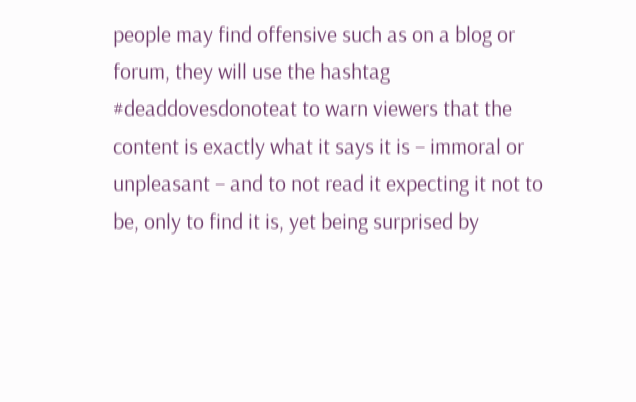people may find offensive such as on a blog or forum, they will use the hashtag #deaddovesdonoteat to warn viewers that the content is exactly what it says it is – immoral or unpleasant – and to not read it expecting it not to be, only to find it is, yet being surprised by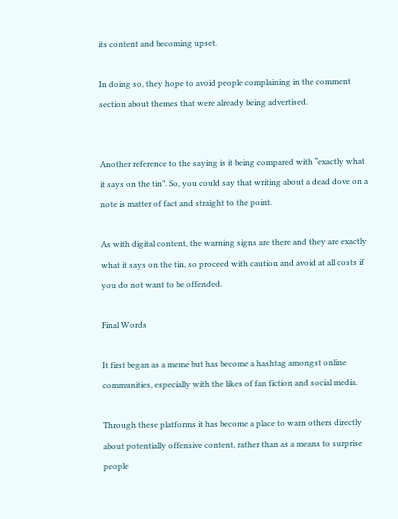its content and becoming upset.

In doing so, they hope to avoid people complaining in the comment section about themes that were already being advertised.


Another reference to the saying is it being compared with “exactly what it says on the tin”. So, you could say that writing about a dead dove on a note is matter of fact and straight to the point.

As with digital content, the warning signs are there and they are exactly what it says on the tin, so proceed with caution and avoid at all costs if you do not want to be offended.

Final Words

It first began as a meme but has become a hashtag amongst online communities, especially with the likes of fan fiction and social media.

Through these platforms it has become a place to warn others directly about potentially offensive content, rather than as a means to surprise people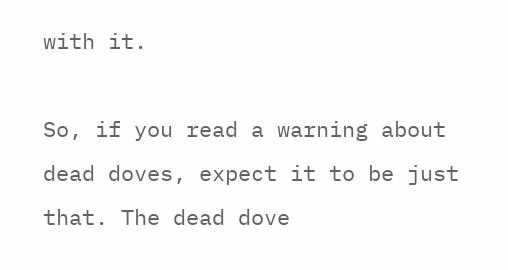with it.

So, if you read a warning about dead doves, expect it to be just that. The dead dove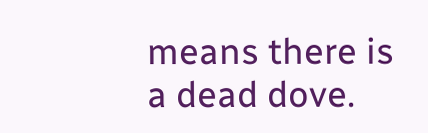means there is a dead dove.